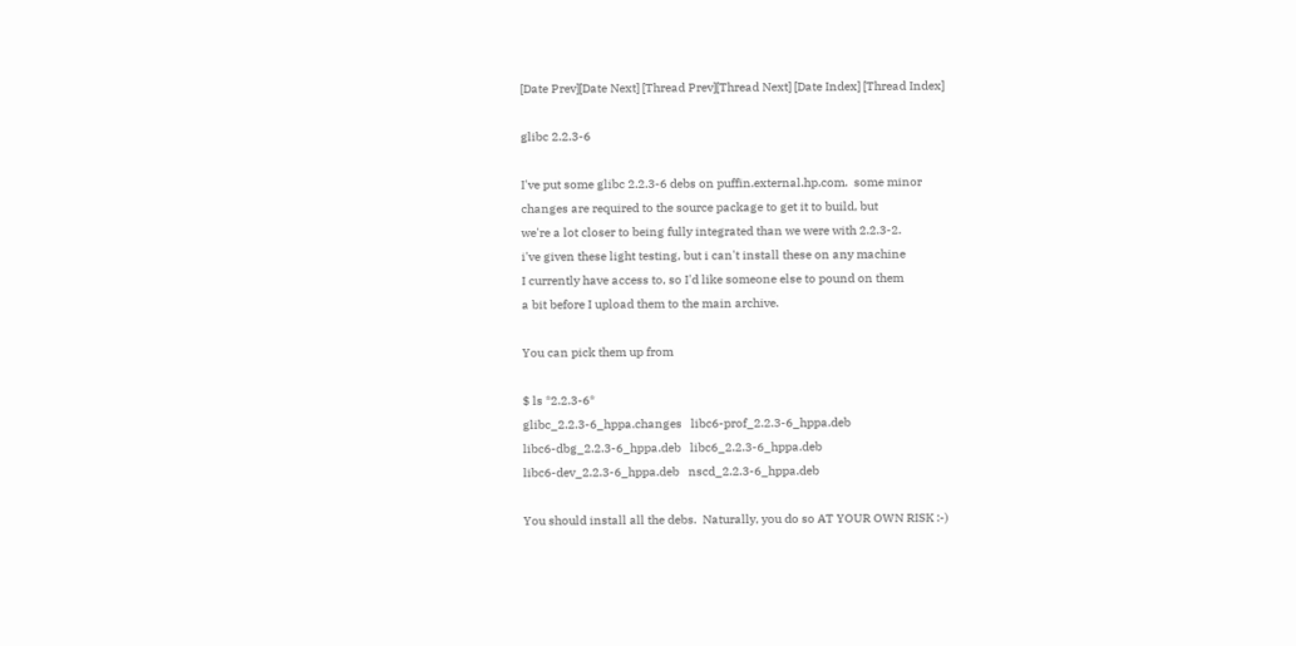[Date Prev][Date Next] [Thread Prev][Thread Next] [Date Index] [Thread Index]

glibc 2.2.3-6

I've put some glibc 2.2.3-6 debs on puffin.external.hp.com.  some minor
changes are required to the source package to get it to build, but
we're a lot closer to being fully integrated than we were with 2.2.3-2.
i've given these light testing, but i can't install these on any machine
I currently have access to, so I'd like someone else to pound on them
a bit before I upload them to the main archive.

You can pick them up from

$ ls *2.2.3-6*
glibc_2.2.3-6_hppa.changes   libc6-prof_2.2.3-6_hppa.deb
libc6-dbg_2.2.3-6_hppa.deb   libc6_2.2.3-6_hppa.deb
libc6-dev_2.2.3-6_hppa.deb   nscd_2.2.3-6_hppa.deb

You should install all the debs.  Naturally, you do so AT YOUR OWN RISK :-)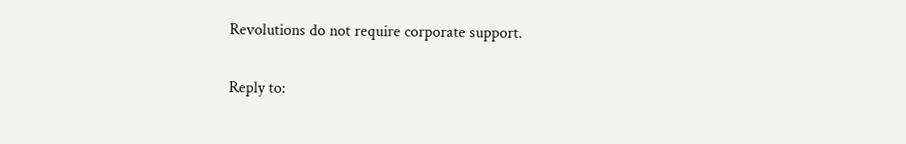Revolutions do not require corporate support.

Reply to: